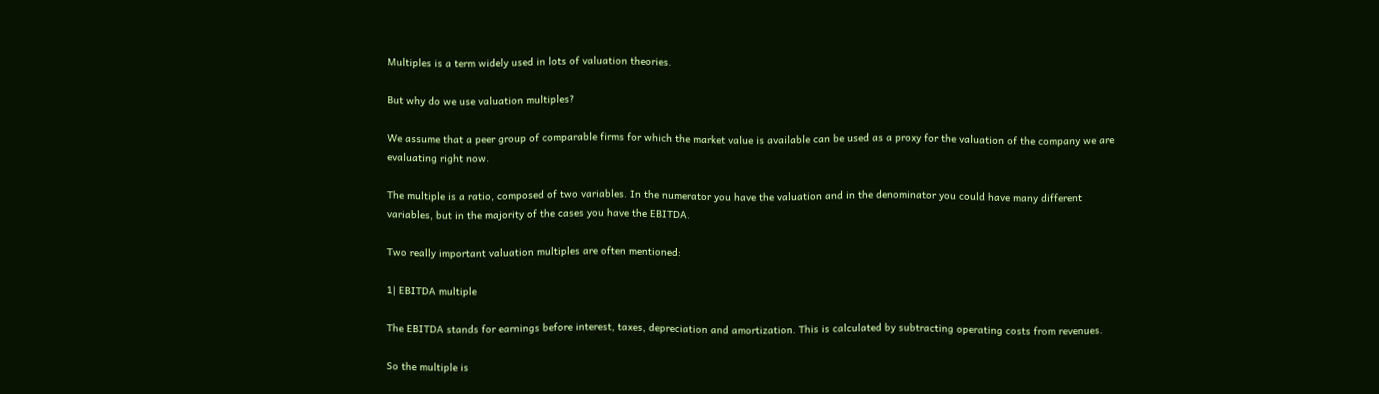Multiples is a term widely used in lots of valuation theories.

But why do we use valuation multiples?

We assume that a peer group of comparable firms for which the market value is available can be used as a proxy for the valuation of the company we are evaluating right now.

The multiple is a ratio, composed of two variables. In the numerator you have the valuation and in the denominator you could have many different variables, but in the majority of the cases you have the EBITDA.

Two really important valuation multiples are often mentioned:

1| EBITDA multiple

The EBITDA stands for earnings before interest, taxes, depreciation and amortization. This is calculated by subtracting operating costs from revenues.

So the multiple is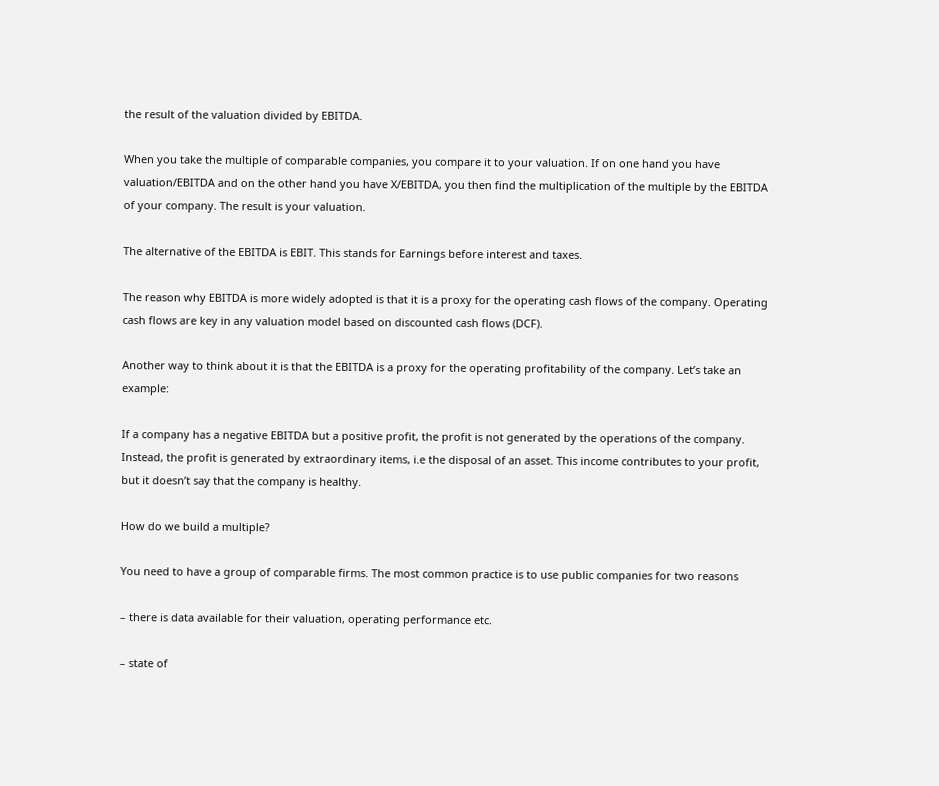the result of the valuation divided by EBITDA.

When you take the multiple of comparable companies, you compare it to your valuation. If on one hand you have valuation/EBITDA and on the other hand you have X/EBITDA, you then find the multiplication of the multiple by the EBITDA of your company. The result is your valuation.

The alternative of the EBITDA is EBIT. This stands for Earnings before interest and taxes.

The reason why EBITDA is more widely adopted is that it is a proxy for the operating cash flows of the company. Operating cash flows are key in any valuation model based on discounted cash flows (DCF).

Another way to think about it is that the EBITDA is a proxy for the operating profitability of the company. Let’s take an example:

If a company has a negative EBITDA but a positive profit, the profit is not generated by the operations of the company. Instead, the profit is generated by extraordinary items, i.e the disposal of an asset. This income contributes to your profit, but it doesn’t say that the company is healthy.

How do we build a multiple?

You need to have a group of comparable firms. The most common practice is to use public companies for two reasons

– there is data available for their valuation, operating performance etc.

– state of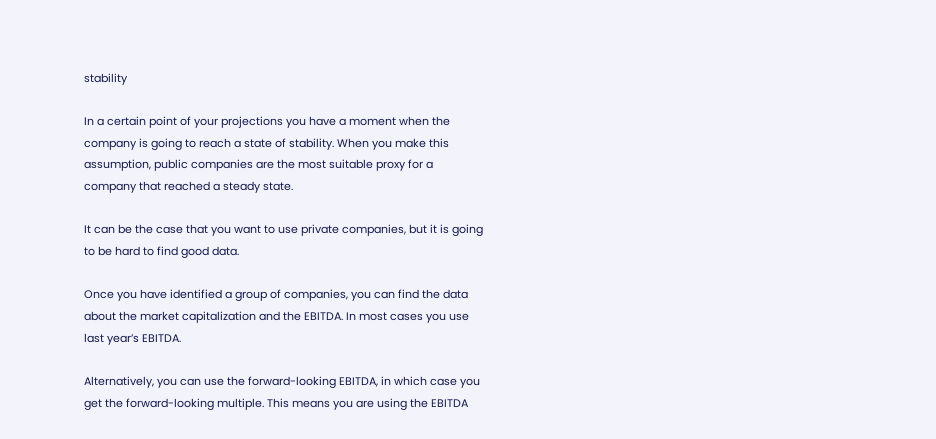stability

In a certain point of your projections you have a moment when the company is going to reach a state of stability. When you make this assumption, public companies are the most suitable proxy for a company that reached a steady state.

It can be the case that you want to use private companies, but it is going to be hard to find good data.

Once you have identified a group of companies, you can find the data about the market capitalization and the EBITDA. In most cases you use last year’s EBITDA.

Alternatively, you can use the forward-looking EBITDA, in which case you get the forward-looking multiple. This means you are using the EBITDA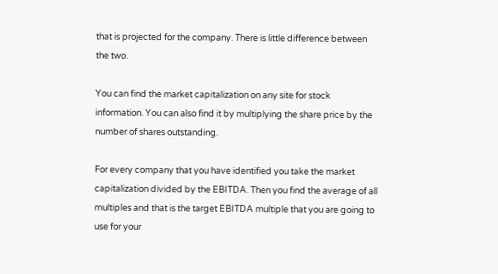that is projected for the company. There is little difference between the two.

You can find the market capitalization on any site for stock information. You can also find it by multiplying the share price by the number of shares outstanding.

For every company that you have identified you take the market capitalization divided by the EBITDA. Then you find the average of all multiples and that is the target EBITDA multiple that you are going to use for your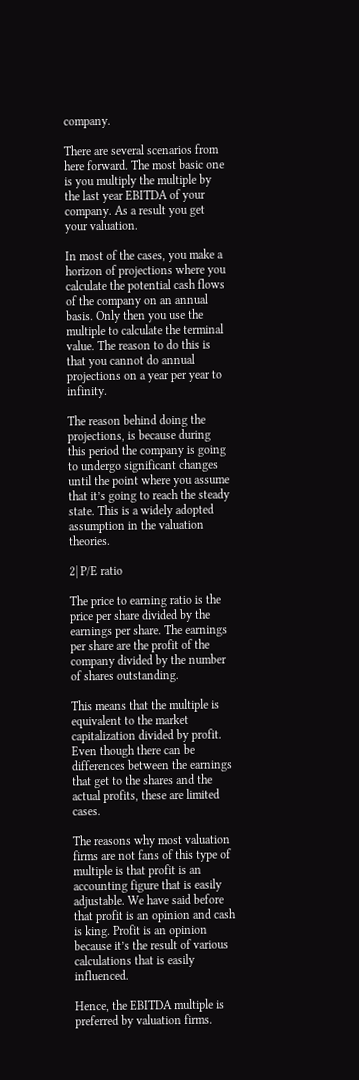company.

There are several scenarios from here forward. The most basic one is you multiply the multiple by the last year EBITDA of your company. As a result you get your valuation.

In most of the cases, you make a horizon of projections where you calculate the potential cash flows of the company on an annual basis. Only then you use the multiple to calculate the terminal value. The reason to do this is that you cannot do annual projections on a year per year to infinity.

The reason behind doing the projections, is because during this period the company is going to undergo significant changes until the point where you assume that it’s going to reach the steady state. This is a widely adopted assumption in the valuation theories.

2| P/E ratio

The price to earning ratio is the price per share divided by the earnings per share. The earnings per share are the profit of the company divided by the number of shares outstanding.

This means that the multiple is equivalent to the market capitalization divided by profit. Even though there can be differences between the earnings that get to the shares and the actual profits, these are limited cases.

The reasons why most valuation firms are not fans of this type of multiple is that profit is an accounting figure that is easily adjustable. We have said before that profit is an opinion and cash is king. Profit is an opinion because it’s the result of various calculations that is easily influenced.

Hence, the EBITDA multiple is preferred by valuation firms.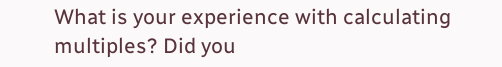What is your experience with calculating multiples? Did you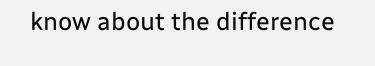know about the difference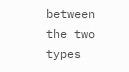between the two types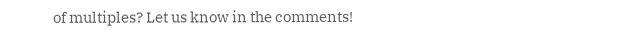of multiples? Let us know in the comments!